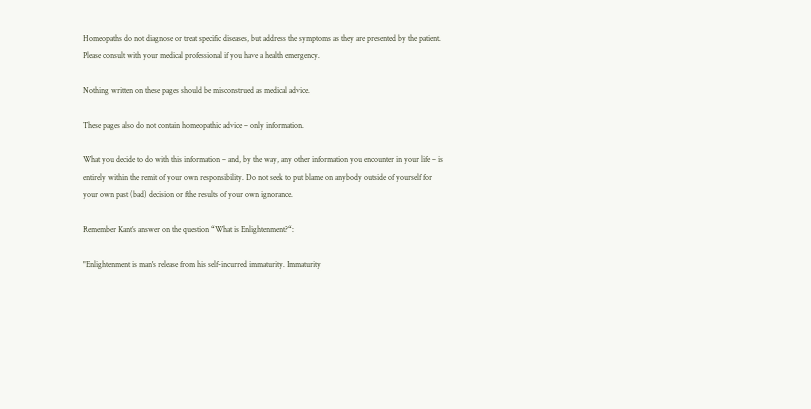Homeopaths do not diagnose or treat specific diseases, but address the symptoms as they are presented by the patient. Please consult with your medical professional if you have a health emergency.

Nothing written on these pages should be misconstrued as medical advice.

These pages also do not contain homeopathic advice – only information.

What you decide to do with this information – and, by the way, any other information you encounter in your life – is entirely within the remit of your own responsibility. Do not seek to put blame on anybody outside of yourself for your own past (bad) decision or fthe results of your own ignorance.

Remember Kant’s answer on the question “What is Enlightenment?“:

"Enlightenment is man's release from his self-incurred immaturity. Immaturity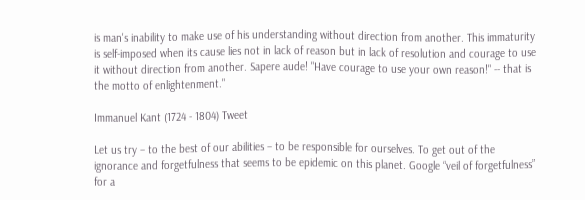is man's inability to make use of his understanding without direction from another. This immaturity is self-imposed when its cause lies not in lack of reason but in lack of resolution and courage to use it without direction from another. Sapere aude! "Have courage to use your own reason!" -- that is the motto of enlightenment."

Immanuel Kant (1724 - 1804) Tweet

Let us try – to the best of our abilities – to be responsible for ourselves. To get out of the ignorance and forgetfulness that seems to be epidemic on this planet. Google “veil of forgetfulness” for a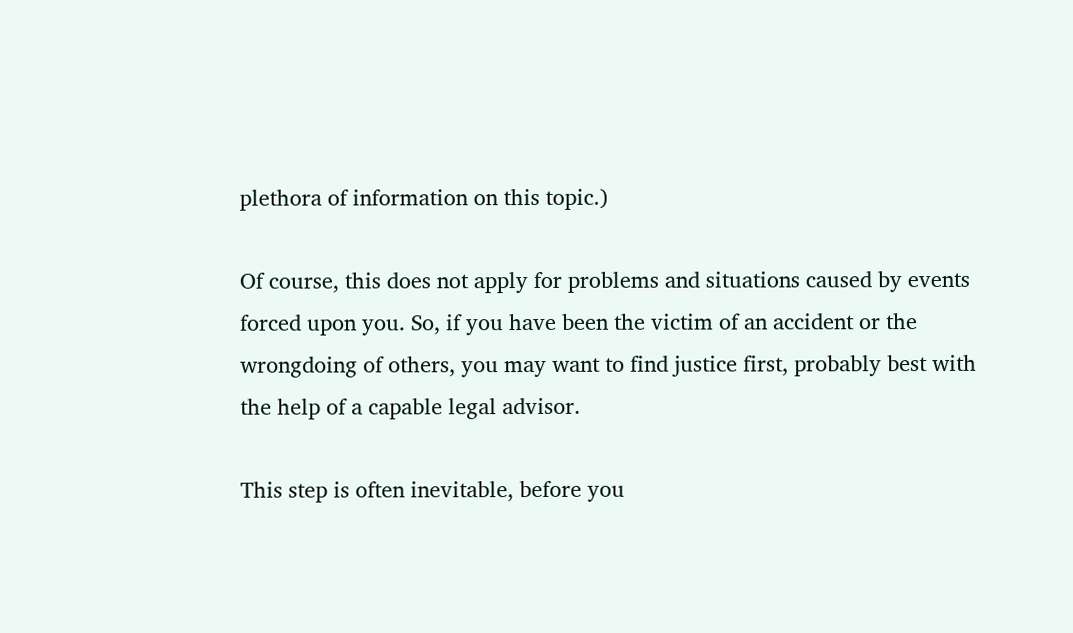plethora of information on this topic.)

Of course, this does not apply for problems and situations caused by events forced upon you. So, if you have been the victim of an accident or the wrongdoing of others, you may want to find justice first, probably best with the help of a capable legal advisor.

This step is often inevitable, before you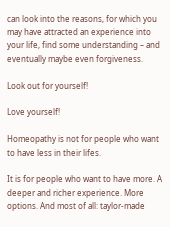can look into the reasons, for which you may have attracted an experience into your life, find some understanding – and eventually maybe even forgiveness.

Look out for yourself!

Love yourself!

Homeopathy is not for people who want to have less in their lifes.

It is for people who want to have more. A deeper and richer experience. More options. And most of all: taylor-made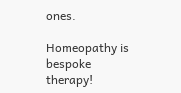ones.

Homeopathy is bespoke therapy!